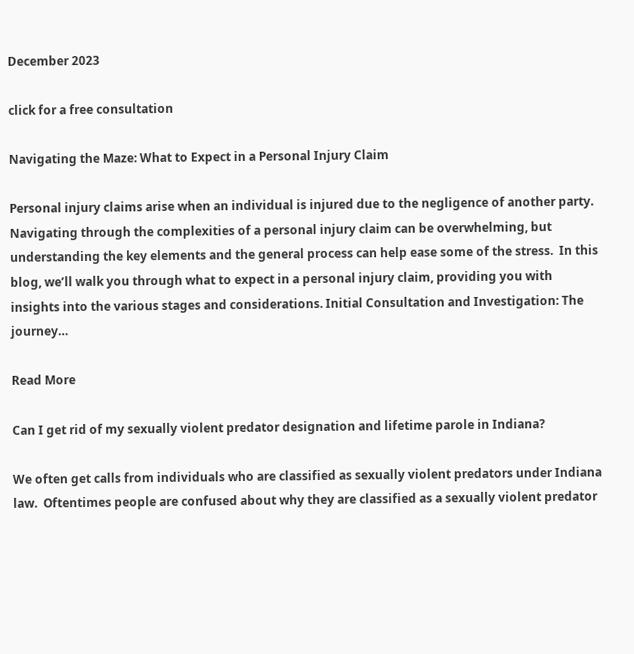December 2023

click for a free consultation

Navigating the Maze: What to Expect in a Personal Injury Claim

Personal injury claims arise when an individual is injured due to the negligence of another party.  Navigating through the complexities of a personal injury claim can be overwhelming, but understanding the key elements and the general process can help ease some of the stress.  In this blog, we’ll walk you through what to expect in a personal injury claim, providing you with insights into the various stages and considerations. Initial Consultation and Investigation: The journey…

Read More

Can I get rid of my sexually violent predator designation and lifetime parole in Indiana?

We often get calls from individuals who are classified as sexually violent predators under Indiana law.  Oftentimes people are confused about why they are classified as a sexually violent predator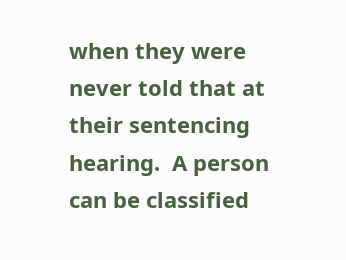when they were never told that at their sentencing hearing.  A person can be classified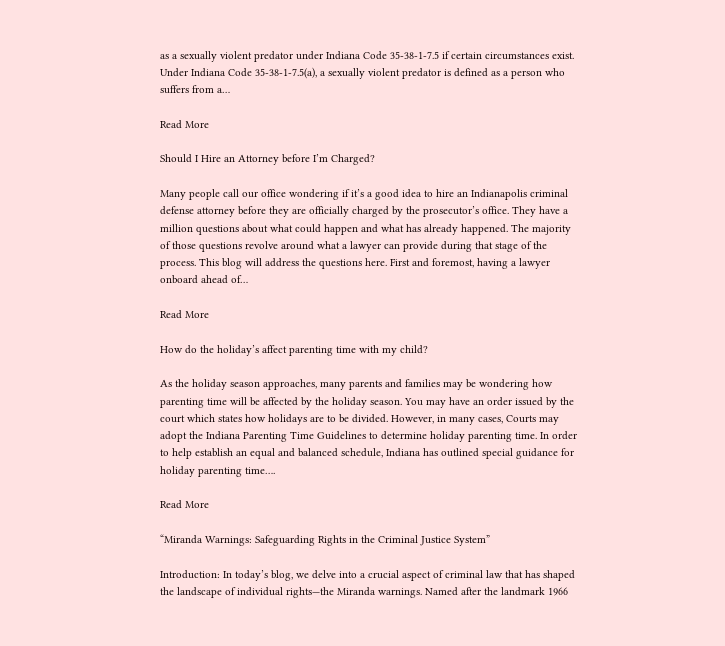as a sexually violent predator under Indiana Code 35-38-1-7.5 if certain circumstances exist. Under Indiana Code 35-38-1-7.5(a), a sexually violent predator is defined as a person who suffers from a…

Read More

Should I Hire an Attorney before I’m Charged?

Many people call our office wondering if it’s a good idea to hire an Indianapolis criminal defense attorney before they are officially charged by the prosecutor’s office. They have a million questions about what could happen and what has already happened. The majority of those questions revolve around what a lawyer can provide during that stage of the process. This blog will address the questions here. First and foremost, having a lawyer onboard ahead of…

Read More

How do the holiday’s affect parenting time with my child?

As the holiday season approaches, many parents and families may be wondering how parenting time will be affected by the holiday season. You may have an order issued by the court which states how holidays are to be divided. However, in many cases, Courts may adopt the Indiana Parenting Time Guidelines to determine holiday parenting time. In order to help establish an equal and balanced schedule, Indiana has outlined special guidance for holiday parenting time….

Read More

“Miranda Warnings: Safeguarding Rights in the Criminal Justice System”

Introduction: In today’s blog, we delve into a crucial aspect of criminal law that has shaped the landscape of individual rights—the Miranda warnings. Named after the landmark 1966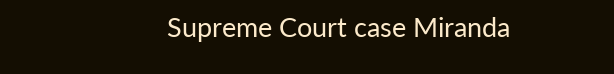Supreme Court case Miranda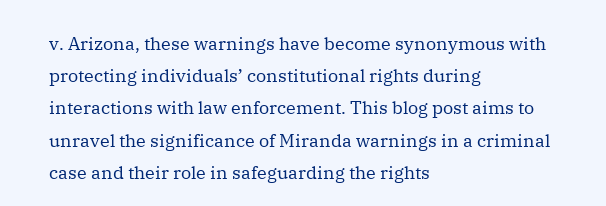v. Arizona, these warnings have become synonymous with protecting individuals’ constitutional rights during interactions with law enforcement. This blog post aims to unravel the significance of Miranda warnings in a criminal case and their role in safeguarding the rights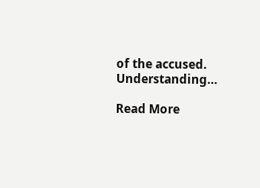of the accused.  Understanding…

Read More